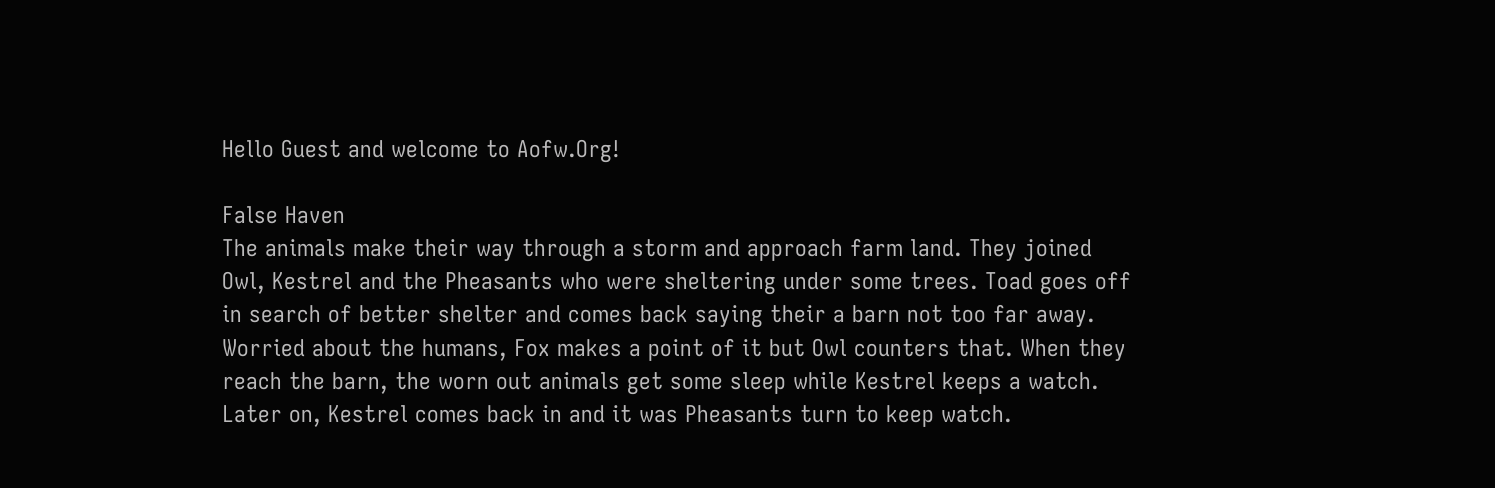Hello Guest and welcome to Aofw.Org!

False Haven
The animals make their way through a storm and approach farm land. They joined Owl, Kestrel and the Pheasants who were sheltering under some trees. Toad goes off in search of better shelter and comes back saying their a barn not too far away. Worried about the humans, Fox makes a point of it but Owl counters that. When they reach the barn, the worn out animals get some sleep while Kestrel keeps a watch. Later on, Kestrel comes back in and it was Pheasants turn to keep watch.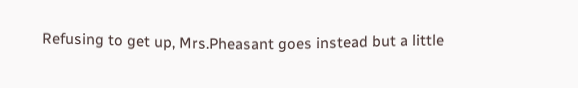Refusing to get up, Mrs.Pheasant goes instead but a little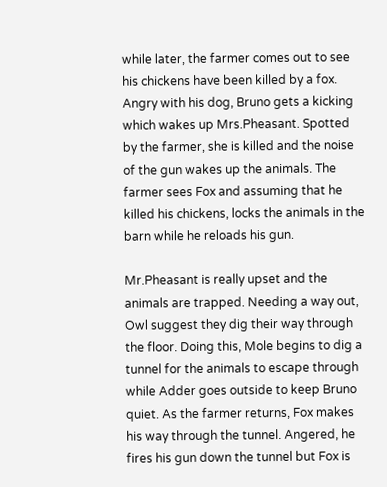while later, the farmer comes out to see his chickens have been killed by a fox. Angry with his dog, Bruno gets a kicking which wakes up Mrs.Pheasant. Spotted by the farmer, she is killed and the noise of the gun wakes up the animals. The farmer sees Fox and assuming that he killed his chickens, locks the animals in the barn while he reloads his gun.

Mr.Pheasant is really upset and the animals are trapped. Needing a way out, Owl suggest they dig their way through the floor. Doing this, Mole begins to dig a tunnel for the animals to escape through while Adder goes outside to keep Bruno quiet. As the farmer returns, Fox makes his way through the tunnel. Angered, he fires his gun down the tunnel but Fox is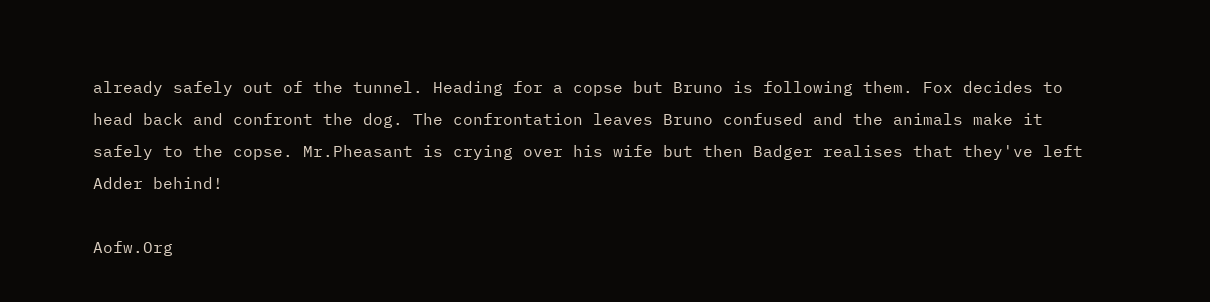already safely out of the tunnel. Heading for a copse but Bruno is following them. Fox decides to head back and confront the dog. The confrontation leaves Bruno confused and the animals make it safely to the copse. Mr.Pheasant is crying over his wife but then Badger realises that they've left Adder behind!

Aofw.Org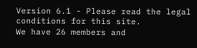Version 6.1 - Please read the legal conditions for this site.
We have 26 members and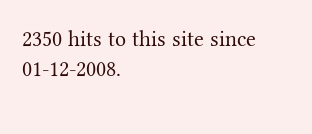2350 hits to this site since 01-12-2008.